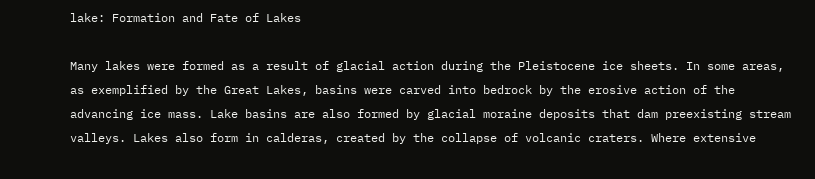lake: Formation and Fate of Lakes

Many lakes were formed as a result of glacial action during the Pleistocene ice sheets. In some areas, as exemplified by the Great Lakes, basins were carved into bedrock by the erosive action of the advancing ice mass. Lake basins are also formed by glacial moraine deposits that dam preexisting stream valleys. Lakes also form in calderas, created by the collapse of volcanic craters. Where extensive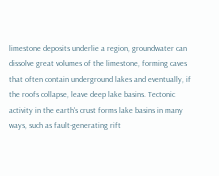limestone deposits underlie a region, groundwater can dissolve great volumes of the limestone, forming caves that often contain underground lakes and eventually, if the roofs collapse, leave deep lake basins. Tectonic activity in the earth's crust forms lake basins in many ways, such as fault-generating rift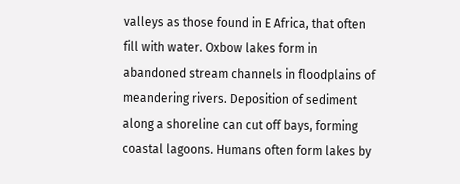valleys as those found in E Africa, that often fill with water. Oxbow lakes form in abandoned stream channels in floodplains of meandering rivers. Deposition of sediment along a shoreline can cut off bays, forming coastal lagoons. Humans often form lakes by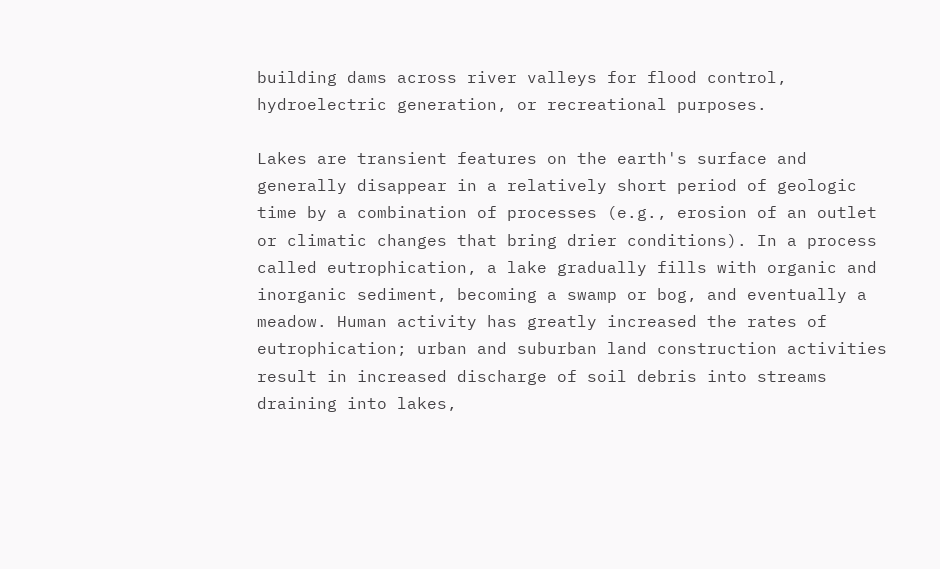building dams across river valleys for flood control, hydroelectric generation, or recreational purposes.

Lakes are transient features on the earth's surface and generally disappear in a relatively short period of geologic time by a combination of processes (e.g., erosion of an outlet or climatic changes that bring drier conditions). In a process called eutrophication, a lake gradually fills with organic and inorganic sediment, becoming a swamp or bog, and eventually a meadow. Human activity has greatly increased the rates of eutrophication; urban and suburban land construction activities result in increased discharge of soil debris into streams draining into lakes,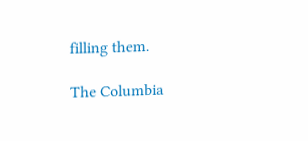filling them.

The Columbia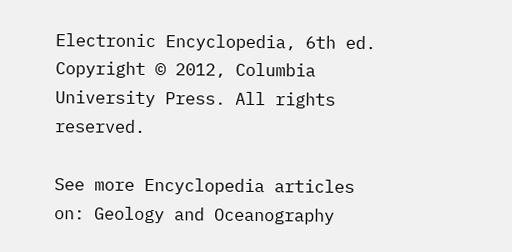Electronic Encyclopedia, 6th ed. Copyright © 2012, Columbia University Press. All rights reserved.

See more Encyclopedia articles on: Geology and Oceanography